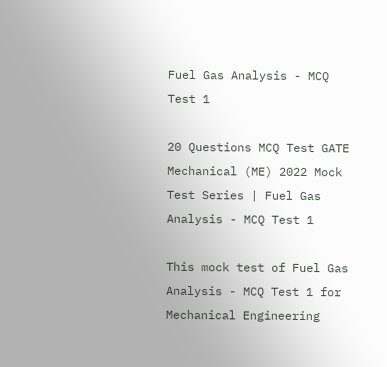Fuel Gas Analysis - MCQ Test 1

20 Questions MCQ Test GATE Mechanical (ME) 2022 Mock Test Series | Fuel Gas Analysis - MCQ Test 1

This mock test of Fuel Gas Analysis - MCQ Test 1 for Mechanical Engineering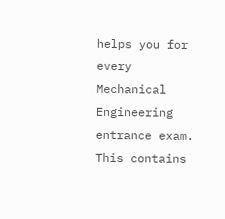helps you for every Mechanical Engineering entrance exam. This contains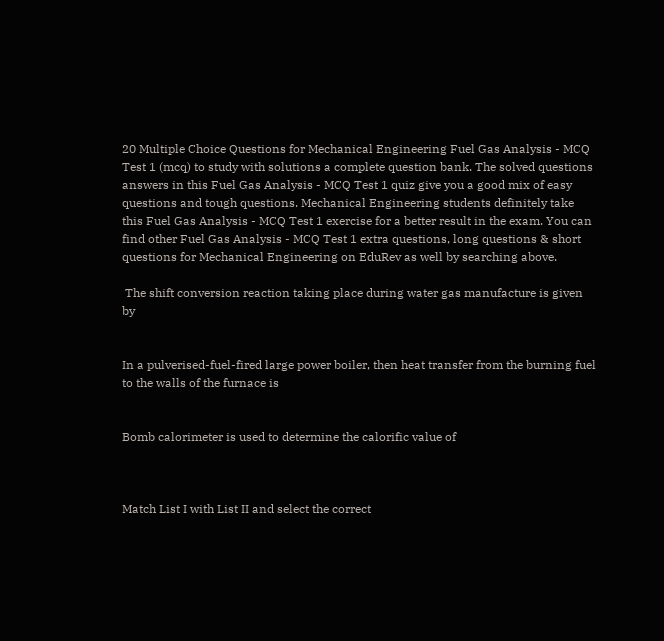20 Multiple Choice Questions for Mechanical Engineering Fuel Gas Analysis - MCQ Test 1 (mcq) to study with solutions a complete question bank. The solved questions answers in this Fuel Gas Analysis - MCQ Test 1 quiz give you a good mix of easy questions and tough questions. Mechanical Engineering students definitely take this Fuel Gas Analysis - MCQ Test 1 exercise for a better result in the exam. You can find other Fuel Gas Analysis - MCQ Test 1 extra questions, long questions & short questions for Mechanical Engineering on EduRev as well by searching above.

 The shift conversion reaction taking place during water gas manufacture is given by


In a pulverised-fuel-fired large power boiler, then heat transfer from the burning fuel to the walls of the furnace is


Bomb calorimeter is used to determine the calorific value of



Match List I with List II and select the correct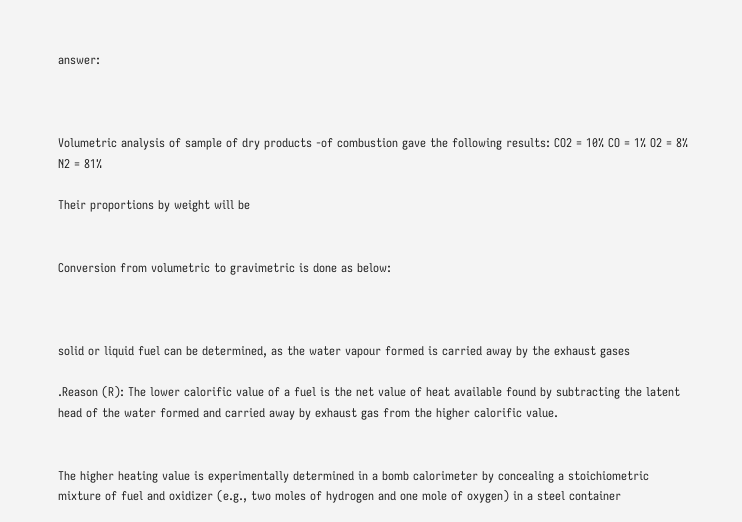answer:



Volumetric analysis of sample of dry products -of combustion gave the following results: CO2 = 10% CO = 1% O2 = 8% N2 = 81%

Their proportions by weight will be


Conversion from volumetric to gravimetric is done as below:



solid or liquid fuel can be determined, as the water vapour formed is carried away by the exhaust gases

.Reason (R): The lower calorific value of a fuel is the net value of heat available found by subtracting the latent head of the water formed and carried away by exhaust gas from the higher calorific value.


The higher heating value is experimentally determined in a bomb calorimeter by concealing a stoichiometric mixture of fuel and oxidizer (e.g., two moles of hydrogen and one mole of oxygen) in a steel container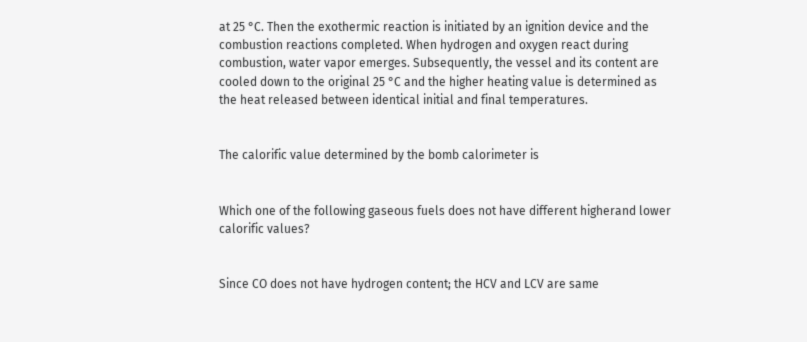at 25 °C. Then the exothermic reaction is initiated by an ignition device and the combustion reactions completed. When hydrogen and oxygen react during combustion, water vapor emerges. Subsequently, the vessel and its content are cooled down to the original 25 °C and the higher heating value is determined as the heat released between identical initial and final temperatures.


The calorific value determined by the bomb calorimeter is


Which one of the following gaseous fuels does not have different higherand lower calorific values?


Since CO does not have hydrogen content; the HCV and LCV are same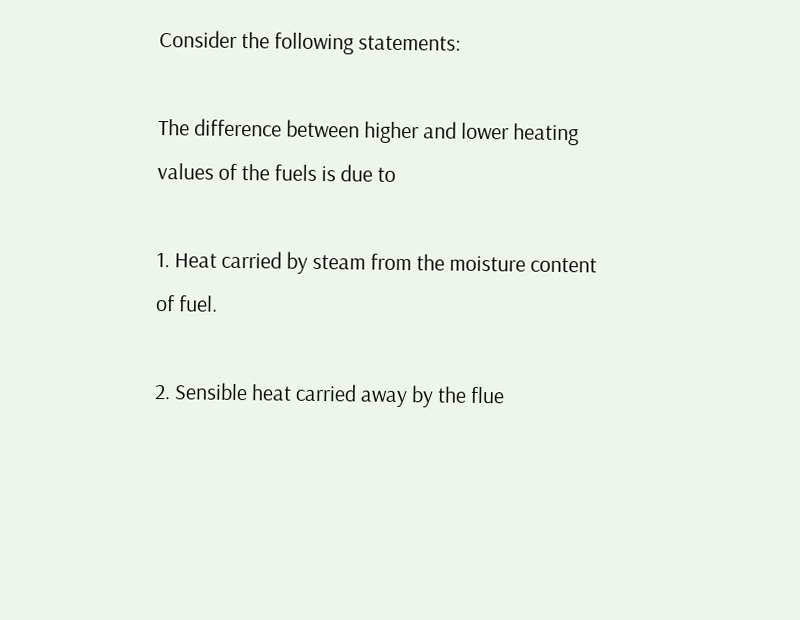Consider the following statements:

The difference between higher and lower heating values of the fuels is due to

1. Heat carried by steam from the moisture content of fuel.

2. Sensible heat carried away by the flue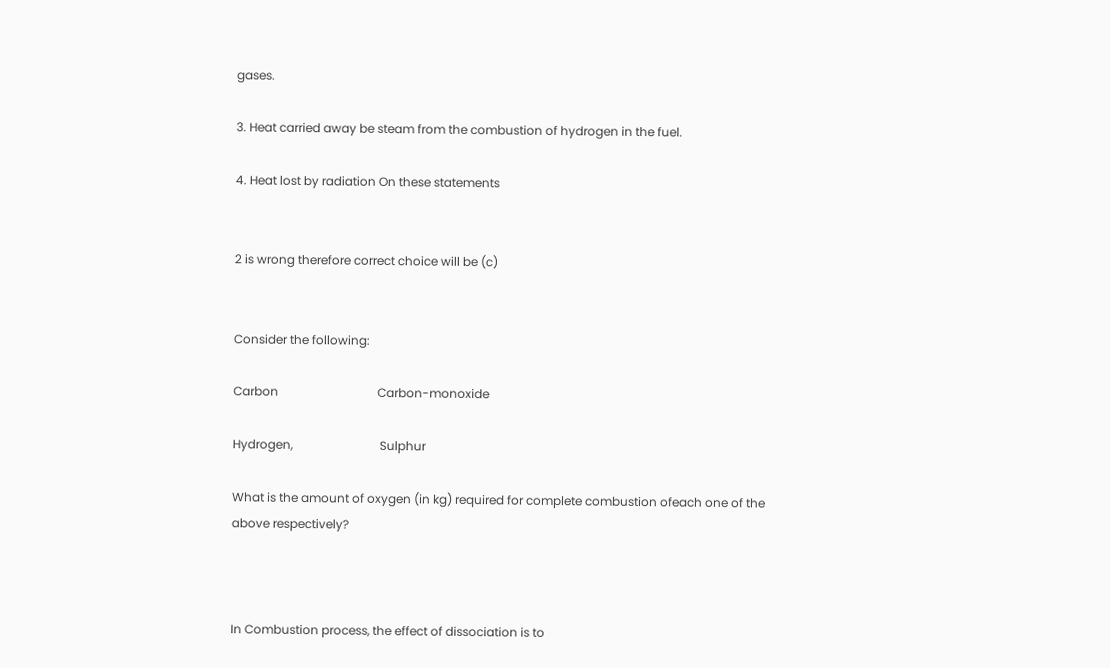gases.

3. Heat carried away be steam from the combustion of hydrogen in the fuel.

4. Heat lost by radiation On these statements


2 is wrong therefore correct choice will be (c)


Consider the following:

Carbon                                 Carbon-monoxide

Hydrogen,                             Sulphur

What is the amount of oxygen (in kg) required for complete combustion ofeach one of the above respectively?



In Combustion process, the effect of dissociation is to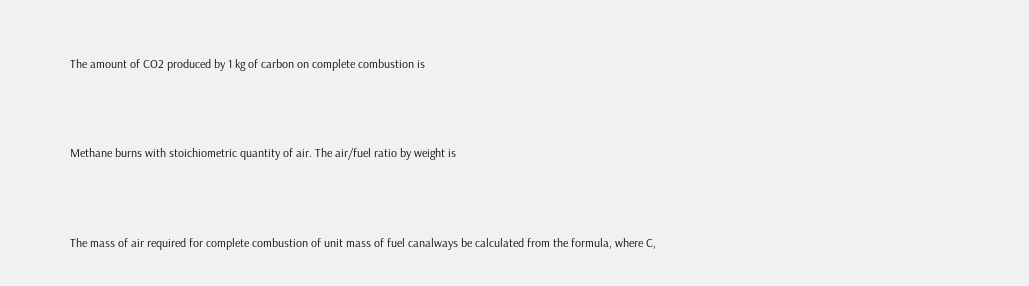The amount of CO2 produced by 1 kg of carbon on complete combustion is



Methane burns with stoichiometric quantity of air. The air/fuel ratio by weight is



The mass of air required for complete combustion of unit mass of fuel canalways be calculated from the formula, where C,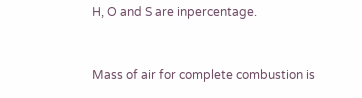H, O and S are inpercentage.


Mass of air for complete combustion is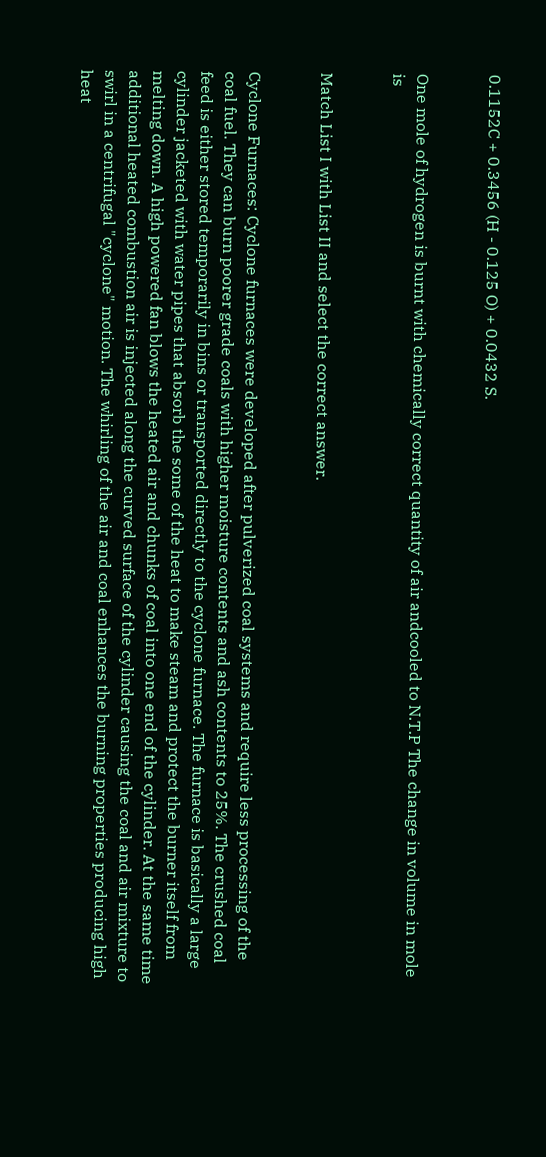0.1152C + 0.3456 (H - 0.125 O) + 0.0432 S.


One mole of hydrogen is burnt with chemically correct quantity of air andcooled to N.T.P The change in volume in mole is


Match List I with List II and select the correct answer.


Cyclone Furnaces: Cyclone furnaces were developed after pulverized coal systems and require less processing of the coal fuel. They can burn poorer grade coals with higher moisture contents and ash contents to 25%. The crushed coal feed is either stored temporarily in bins or transported directly to the cyclone furnace. The furnace is basically a large cylinder jacketed with water pipes that absorb the some of the heat to make steam and protect the burner itself from melting down. A high powered fan blows the heated air and chunks of coal into one end of the cylinder. At the same time additional heated combustion air is injected along the curved surface of the cylinder causing the coal and air mixture to swirl in a centrifugal "cyclone" motion. The whirling of the air and coal enhances the burning properties producing high heat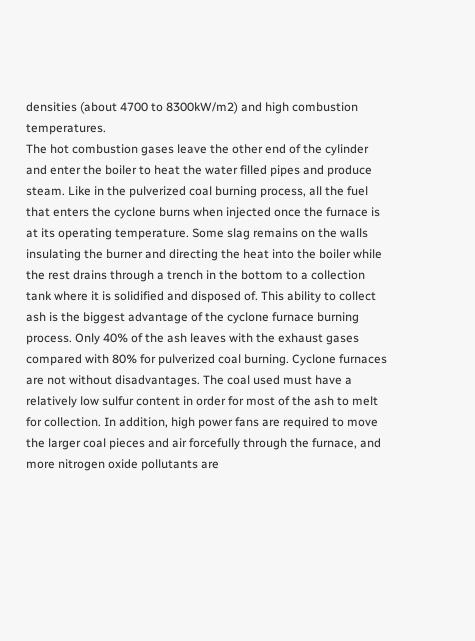densities (about 4700 to 8300kW/m2) and high combustion temperatures.
The hot combustion gases leave the other end of the cylinder and enter the boiler to heat the water filled pipes and produce steam. Like in the pulverized coal burning process, all the fuel that enters the cyclone burns when injected once the furnace is at its operating temperature. Some slag remains on the walls insulating the burner and directing the heat into the boiler while the rest drains through a trench in the bottom to a collection tank where it is solidified and disposed of. This ability to collect ash is the biggest advantage of the cyclone furnace burning process. Only 40% of the ash leaves with the exhaust gases compared with 80% for pulverized coal burning. Cyclone furnaces are not without disadvantages. The coal used must have a relatively low sulfur content in order for most of the ash to melt for collection. In addition, high power fans are required to move the larger coal pieces and air forcefully through the furnace, and more nitrogen oxide pollutants are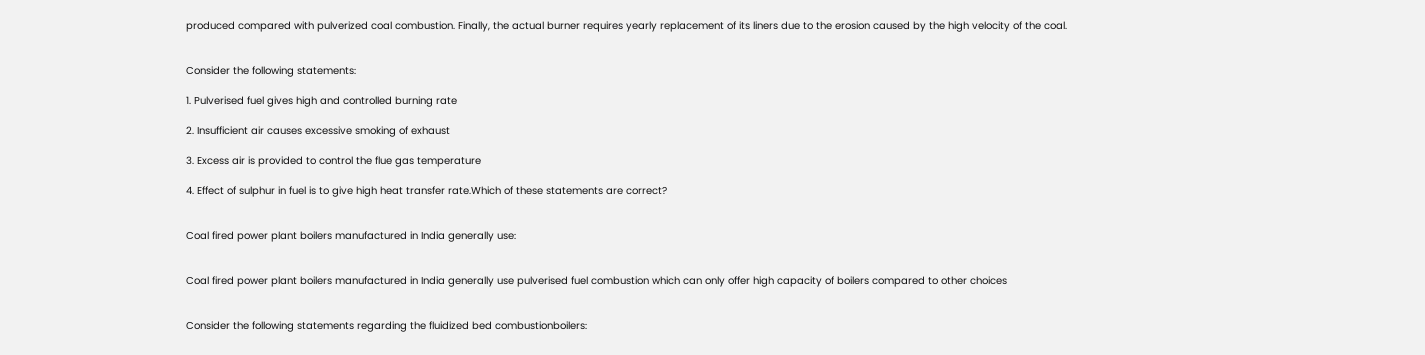produced compared with pulverized coal combustion. Finally, the actual burner requires yearly replacement of its liners due to the erosion caused by the high velocity of the coal.


Consider the following statements:

1. Pulverised fuel gives high and controlled burning rate

2. Insufficient air causes excessive smoking of exhaust

3. Excess air is provided to control the flue gas temperature

4. Effect of sulphur in fuel is to give high heat transfer rate.Which of these statements are correct?


Coal fired power plant boilers manufactured in India generally use:


Coal fired power plant boilers manufactured in India generally use pulverised fuel combustion which can only offer high capacity of boilers compared to other choices


Consider the following statements regarding the fluidized bed combustionboilers: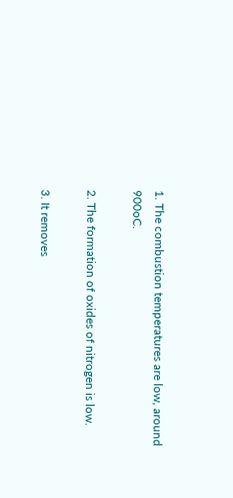1. The combustion temperatures are low, around 900oC.

2. The formation of oxides of nitrogen is low.

3. It removes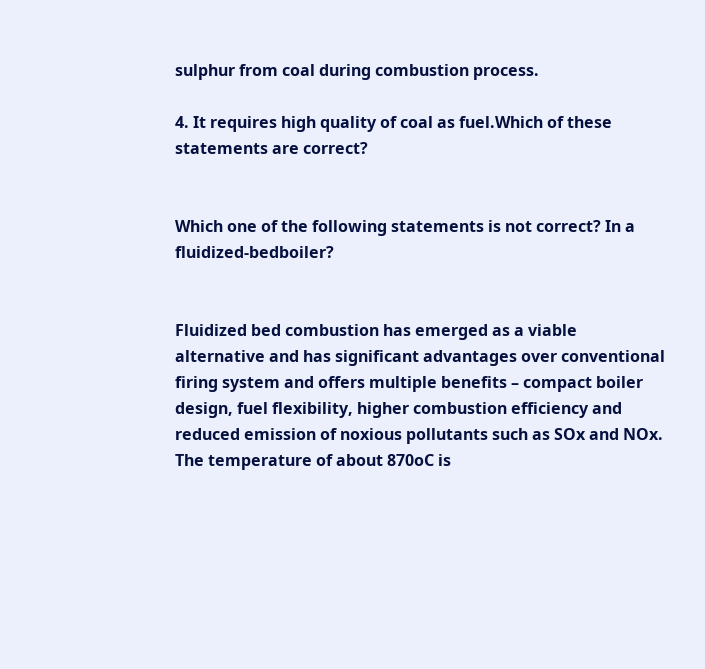sulphur from coal during combustion process.

4. It requires high quality of coal as fuel.Which of these statements are correct?


Which one of the following statements is not correct? In a fluidized-bedboiler?


Fluidized bed combustion has emerged as a viable alternative and has significant advantages over conventional firing system and offers multiple benefits – compact boiler design, fuel flexibility, higher combustion efficiency and reduced emission of noxious pollutants such as SOx and NOx. The temperature of about 870oC is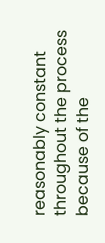reasonably constant throughout the process because of the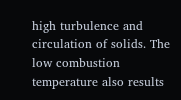high turbulence and circulation of solids. The low combustion temperature also results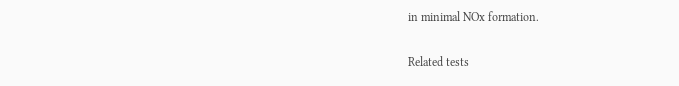in minimal NOx formation.

Related tests